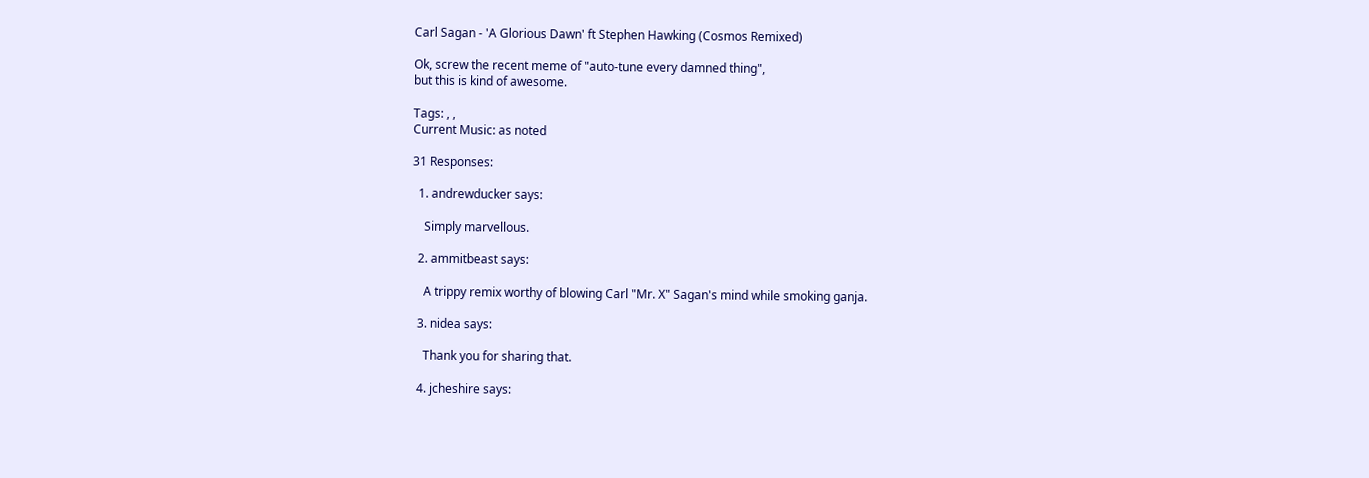Carl Sagan - 'A Glorious Dawn' ft Stephen Hawking (Cosmos Remixed)

Ok, screw the recent meme of "auto-tune every damned thing",
but this is kind of awesome.

Tags: , ,
Current Music: as noted

31 Responses:

  1. andrewducker says:

    Simply marvellous.

  2. ammitbeast says:

    A trippy remix worthy of blowing Carl "Mr. X" Sagan's mind while smoking ganja.

  3. nidea says:

    Thank you for sharing that.

  4. jcheshire says: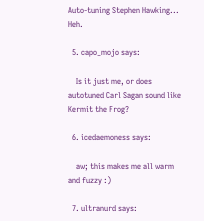Auto-tuning Stephen Hawking... Heh.

  5. capo_mojo says:

    Is it just me, or does autotuned Carl Sagan sound like Kermit the Frog?

  6. icedaemoness says:

    aw; this makes me all warm and fuzzy :)

  7. ultranurd says: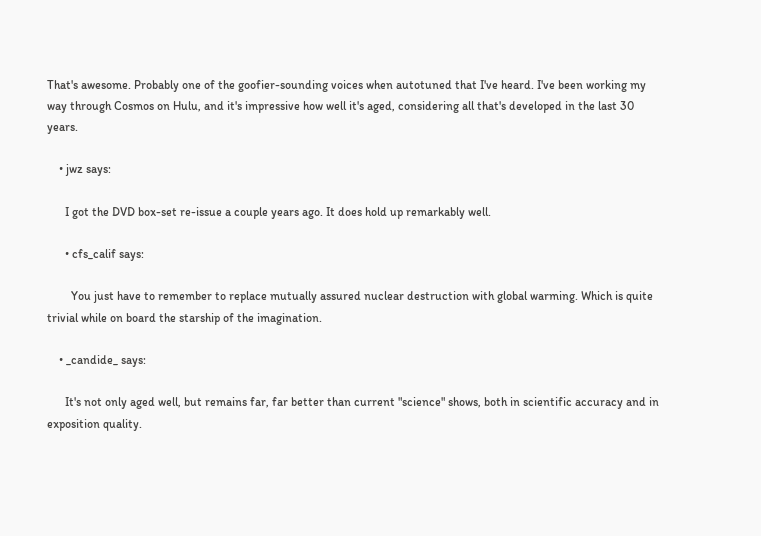That's awesome. Probably one of the goofier-sounding voices when autotuned that I've heard. I've been working my way through Cosmos on Hulu, and it's impressive how well it's aged, considering all that's developed in the last 30 years.

    • jwz says:

      I got the DVD box-set re-issue a couple years ago. It does hold up remarkably well.

      • cfs_calif says:

        You just have to remember to replace mutually assured nuclear destruction with global warming. Which is quite trivial while on board the starship of the imagination.

    • _candide_ says:

      It's not only aged well, but remains far, far better than current "science" shows, both in scientific accuracy and in exposition quality.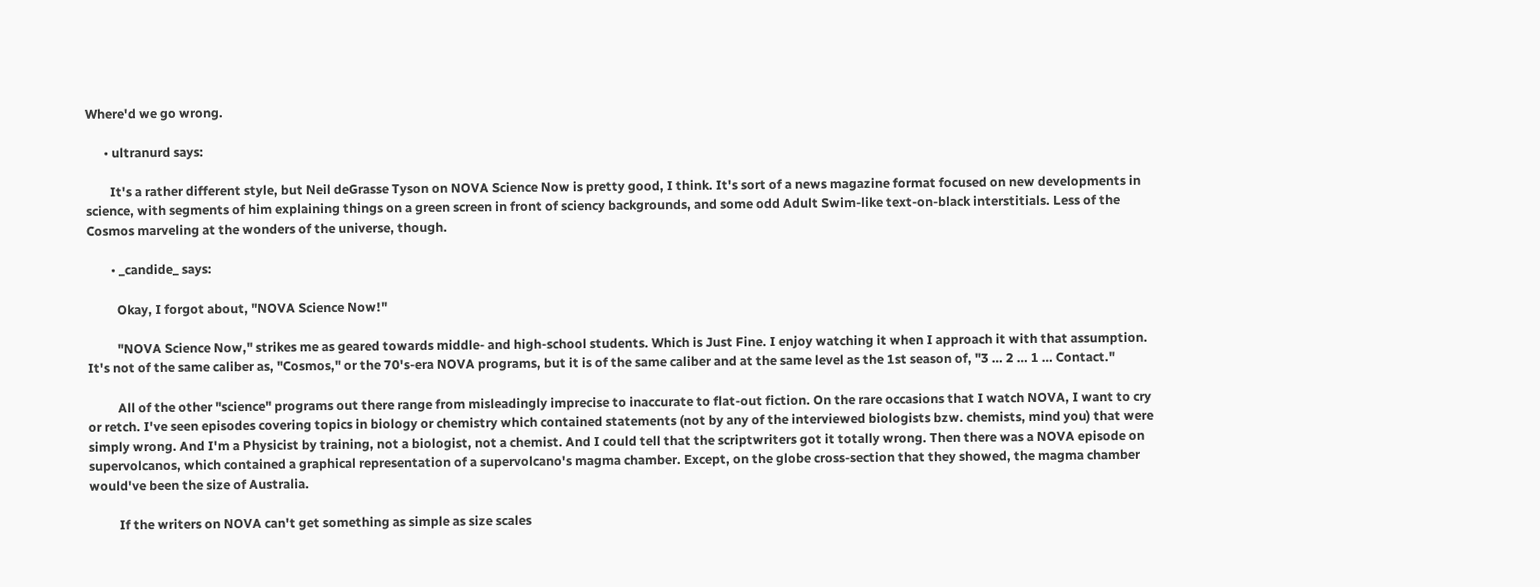Where'd we go wrong.

      • ultranurd says:

        It's a rather different style, but Neil deGrasse Tyson on NOVA Science Now is pretty good, I think. It's sort of a news magazine format focused on new developments in science, with segments of him explaining things on a green screen in front of sciency backgrounds, and some odd Adult Swim-like text-on-black interstitials. Less of the Cosmos marveling at the wonders of the universe, though.

        • _candide_ says:

          Okay, I forgot about, "NOVA Science Now!"

          "NOVA Science Now," strikes me as geared towards middle- and high-school students. Which is Just Fine. I enjoy watching it when I approach it with that assumption. It's not of the same caliber as, "Cosmos," or the 70's-era NOVA programs, but it is of the same caliber and at the same level as the 1st season of, "3 … 2 … 1 … Contact."

          All of the other "science" programs out there range from misleadingly imprecise to inaccurate to flat-out fiction. On the rare occasions that I watch NOVA, I want to cry or retch. I've seen episodes covering topics in biology or chemistry which contained statements (not by any of the interviewed biologists bzw. chemists, mind you) that were simply wrong. And I'm a Physicist by training, not a biologist, not a chemist. And I could tell that the scriptwriters got it totally wrong. Then there was a NOVA episode on supervolcanos, which contained a graphical representation of a supervolcano's magma chamber. Except, on the globe cross-section that they showed, the magma chamber would've been the size of Australia.

          If the writers on NOVA can't get something as simple as size scales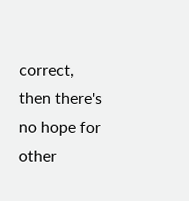correct, then there's no hope for other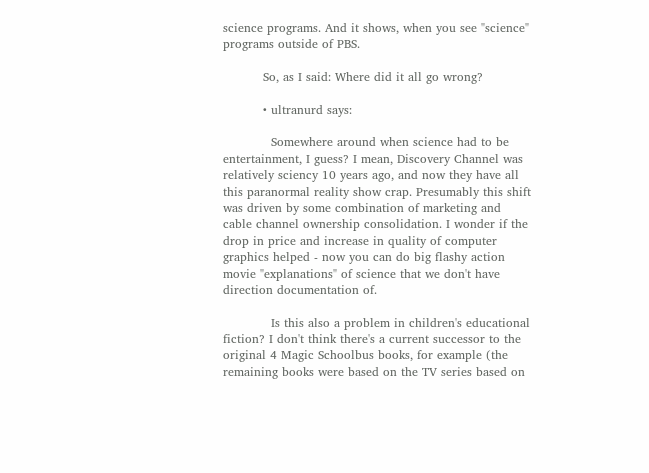science programs. And it shows, when you see "science" programs outside of PBS.

          So, as I said: Where did it all go wrong?

          • ultranurd says:

            Somewhere around when science had to be entertainment, I guess? I mean, Discovery Channel was relatively sciency 10 years ago, and now they have all this paranormal reality show crap. Presumably this shift was driven by some combination of marketing and cable channel ownership consolidation. I wonder if the drop in price and increase in quality of computer graphics helped - now you can do big flashy action movie "explanations" of science that we don't have direction documentation of.

            Is this also a problem in children's educational fiction? I don't think there's a current successor to the original 4 Magic Schoolbus books, for example (the remaining books were based on the TV series based on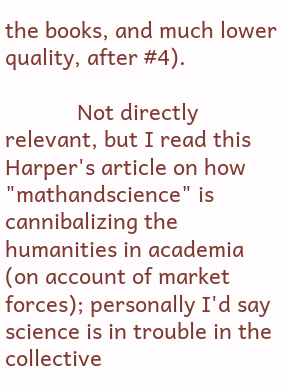the books, and much lower quality, after #4).

            Not directly relevant, but I read this Harper's article on how "mathandscience" is cannibalizing the humanities in academia (on account of market forces); personally I'd say science is in trouble in the collective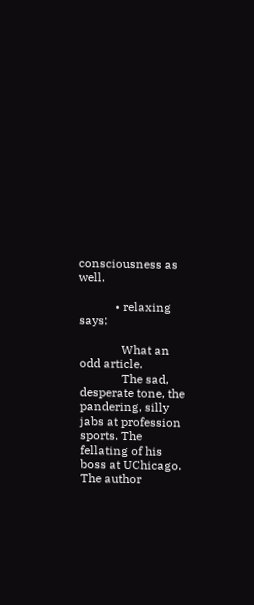consciousness as well.

            • relaxing says:

              What an odd article.
              The sad, desperate tone, the pandering, silly jabs at profession sports. The fellating of his boss at UChicago. The author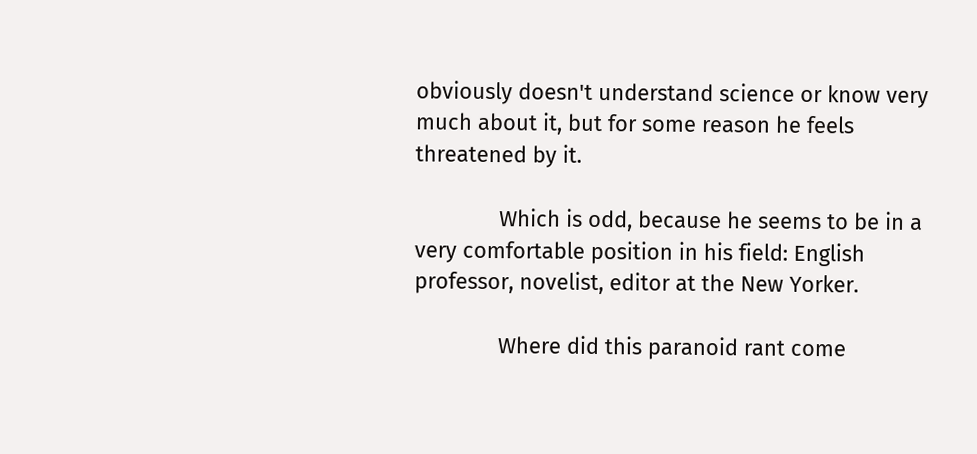obviously doesn't understand science or know very much about it, but for some reason he feels threatened by it.

              Which is odd, because he seems to be in a very comfortable position in his field: English professor, novelist, editor at the New Yorker.

              Where did this paranoid rant come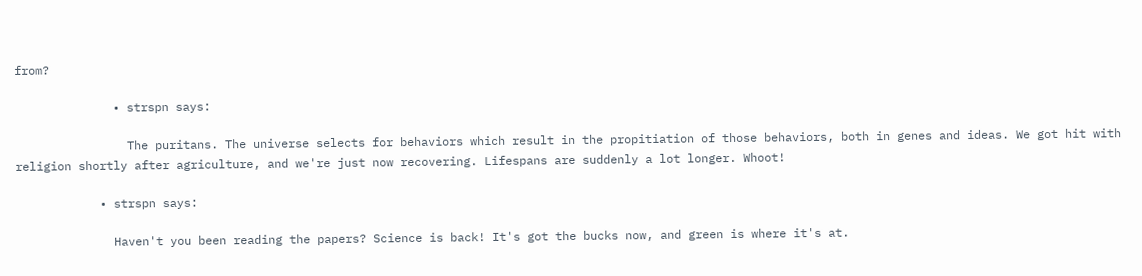from?

              • strspn says:

                The puritans. The universe selects for behaviors which result in the propitiation of those behaviors, both in genes and ideas. We got hit with religion shortly after agriculture, and we're just now recovering. Lifespans are suddenly a lot longer. Whoot!

            • strspn says:

              Haven't you been reading the papers? Science is back! It's got the bucks now, and green is where it's at.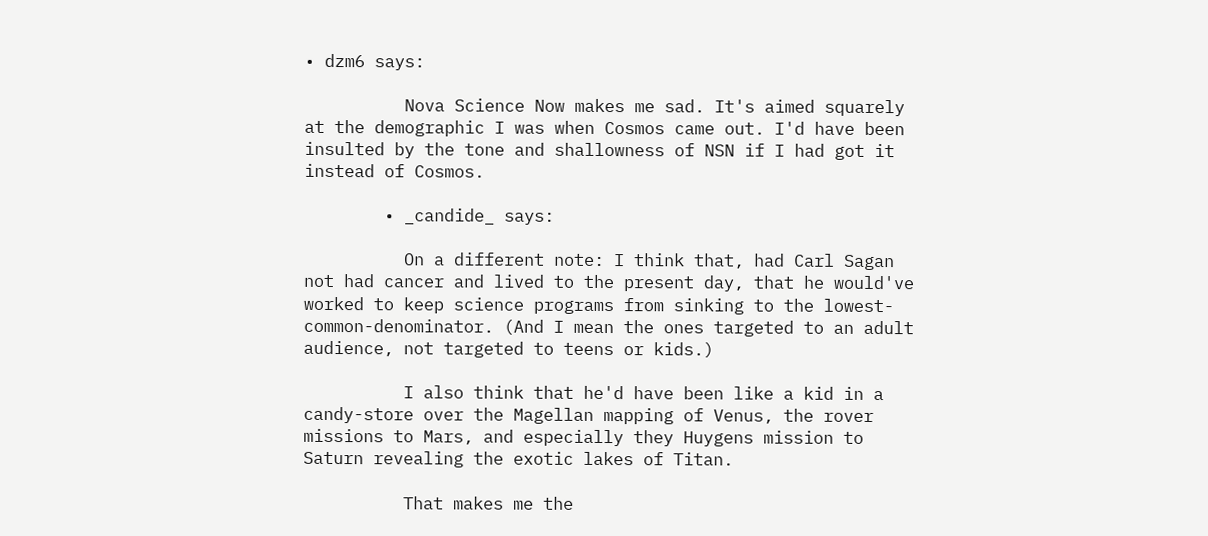• dzm6 says:

          Nova Science Now makes me sad. It's aimed squarely at the demographic I was when Cosmos came out. I'd have been insulted by the tone and shallowness of NSN if I had got it instead of Cosmos.

        • _candide_ says:

          On a different note: I think that, had Carl Sagan not had cancer and lived to the present day, that he would've worked to keep science programs from sinking to the lowest-common-denominator. (And I mean the ones targeted to an adult audience, not targeted to teens or kids.)

          I also think that he'd have been like a kid in a candy-store over the Magellan mapping of Venus, the rover missions to Mars, and especially they Huygens mission to Saturn revealing the exotic lakes of Titan.

          That makes me the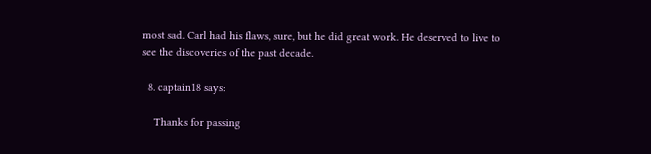most sad. Carl had his flaws, sure, but he did great work. He deserved to live to see the discoveries of the past decade.

  8. captain18 says:

    Thanks for passing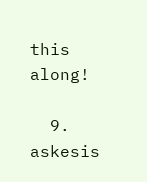this along!

  9. askesis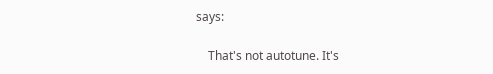says:

    That's not autotune. It's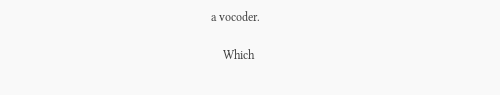a vocoder.

    Which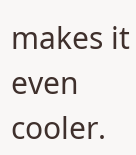makes it even cooler.